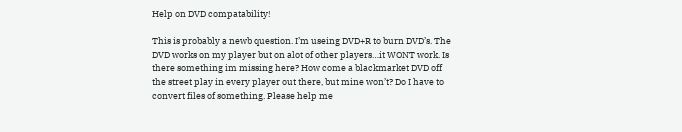Help on DVD compatability!

This is probably a newb question. I’m useing DVD+R to burn DVD’s. The DVD works on my player but on alot of other players…it WONT work. Is there something im missing here? How come a blackmarket DVD off the street play in every player out there, but mine won’t? Do I have to convert files of something. Please help me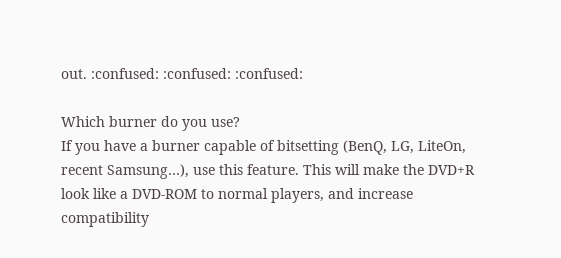out. :confused: :confused: :confused:

Which burner do you use?
If you have a burner capable of bitsetting (BenQ, LG, LiteOn, recent Samsung…), use this feature. This will make the DVD+R look like a DVD-ROM to normal players, and increase compatibility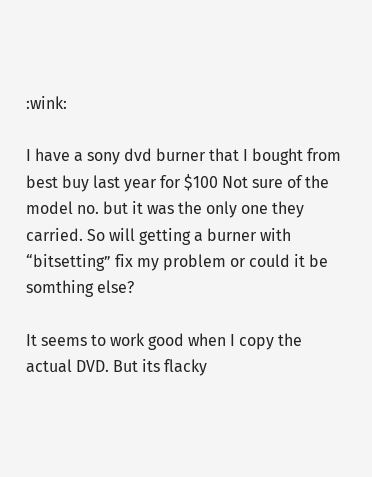:wink:

I have a sony dvd burner that I bought from best buy last year for $100 Not sure of the model no. but it was the only one they carried. So will getting a burner with “bitsetting” fix my problem or could it be somthing else?

It seems to work good when I copy the actual DVD. But its flacky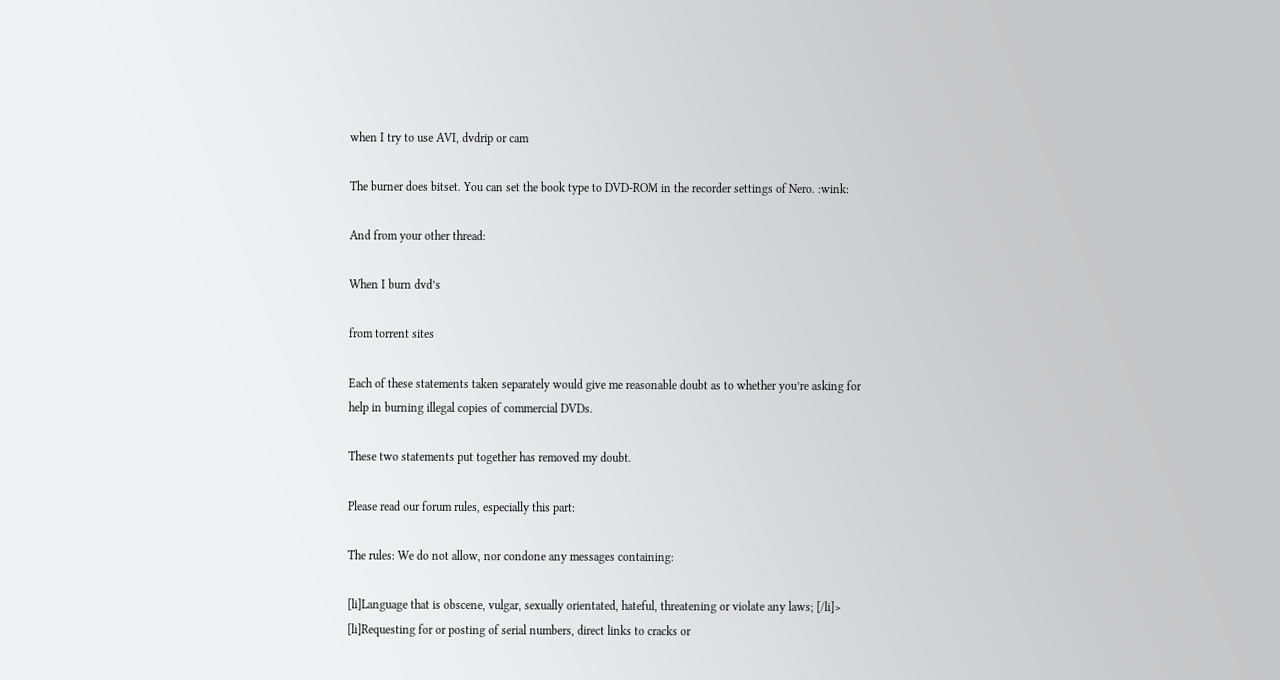when I try to use AVI, dvdrip or cam

The burner does bitset. You can set the book type to DVD-ROM in the recorder settings of Nero. :wink:

And from your other thread:

When I burn dvd’s

from torrent sites

Each of these statements taken separately would give me reasonable doubt as to whether you’re asking for help in burning illegal copies of commercial DVDs.

These two statements put together has removed my doubt.

Please read our forum rules, especially this part:

The rules: We do not allow, nor condone any messages containing:

[li]Language that is obscene, vulgar, sexually orientated, hateful, threatening or violate any laws; [/li]> [li]Requesting for or posting of serial numbers, direct links to cracks or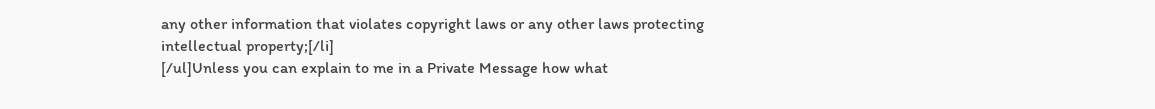any other information that violates copyright laws or any other laws protecting intellectual property;[/li]
[/ul]Unless you can explain to me in a Private Message how what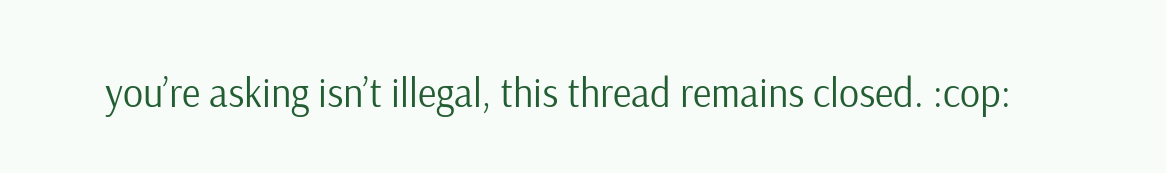you’re asking isn’t illegal, this thread remains closed. :cop: